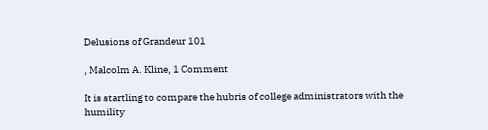Delusions of Grandeur 101

, Malcolm A. Kline, 1 Comment

It is startling to compare the hubris of college administrators with the humility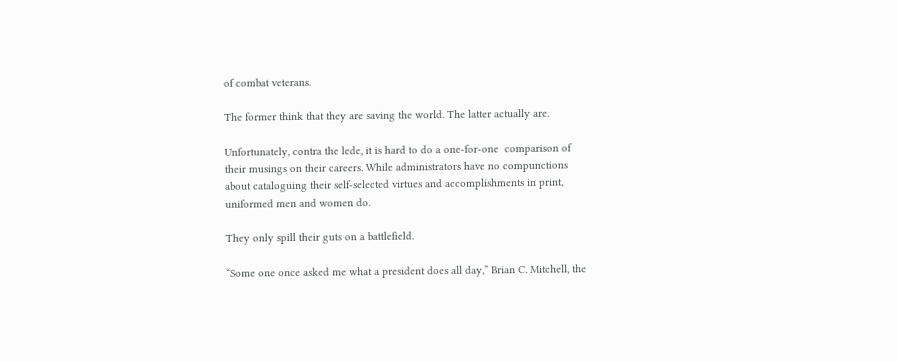of combat veterans.

The former think that they are saving the world. The latter actually are.

Unfortunately, contra the lede, it is hard to do a one-for-one  comparison of their musings on their careers. While administrators have no compunctions about cataloguing their self-selected virtues and accomplishments in print, uniformed men and women do.

They only spill their guts on a battlefield.

“Some one once asked me what a president does all day,” Brian C. Mitchell, the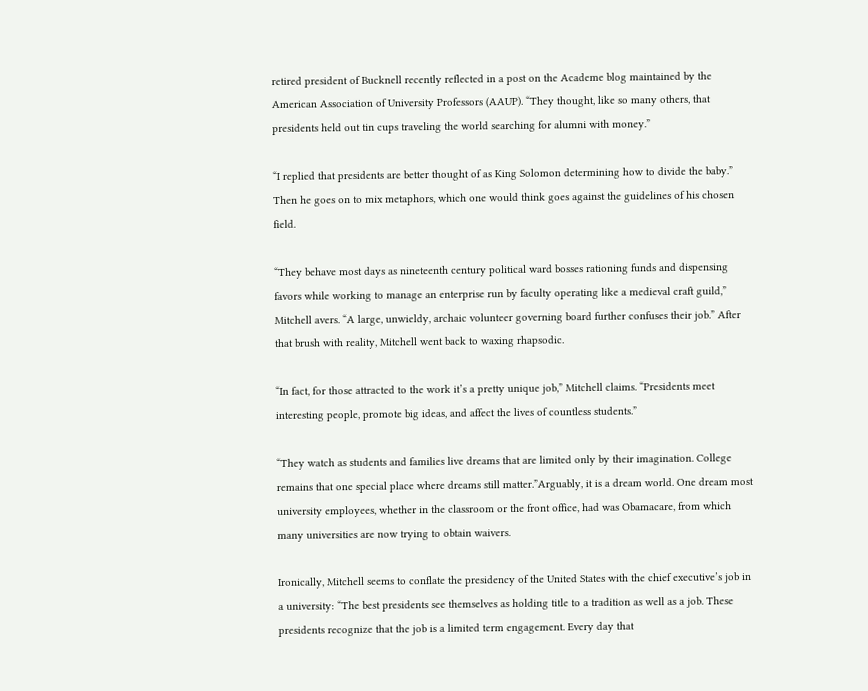retired president of Bucknell recently reflected in a post on the Academe blog maintained by the American Association of University Professors (AAUP). “They thought, like so many others, that presidents held out tin cups traveling the world searching for alumni with money.”

“I replied that presidents are better thought of as King Solomon determining how to divide the baby.” Then he goes on to mix metaphors, which one would think goes against the guidelines of his chosen field.

“They behave most days as nineteenth century political ward bosses rationing funds and dispensing favors while working to manage an enterprise run by faculty operating like a medieval craft guild,” Mitchell avers. “A large, unwieldy, archaic volunteer governing board further confuses their job.” After that brush with reality, Mitchell went back to waxing rhapsodic.

“In fact, for those attracted to the work it’s a pretty unique job,” Mitchell claims. “Presidents meet interesting people, promote big ideas, and affect the lives of countless students.”

“They watch as students and families live dreams that are limited only by their imagination. College remains that one special place where dreams still matter.”Arguably, it is a dream world. One dream most university employees, whether in the classroom or the front office, had was Obamacare, from which many universities are now trying to obtain waivers.

Ironically, Mitchell seems to conflate the presidency of the United States with the chief executive’s job in a university: “The best presidents see themselves as holding title to a tradition as well as a job. These presidents recognize that the job is a limited term engagement. Every day that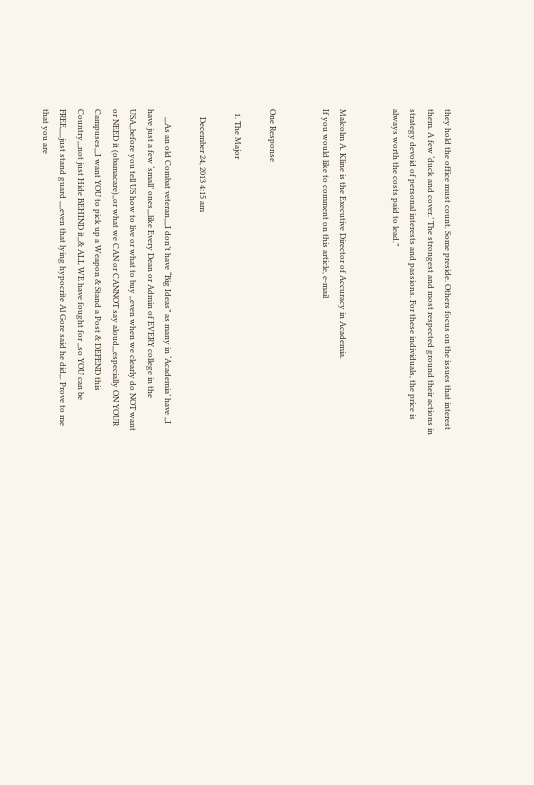they hold the office must count. Some preside. Others focus on the issues that interest them. A few ‘duck and cover.’ The strongest and most respected ground their actions in strategy devoid of personal interests and passions. For these individuals, the price is always worth the costs paid to lead.”


Malcolm A. Kline is the Executive Director of Accuracy in Academia.
If you would like to comment on this article, e-mail


One Response

  1. The Major

    December 24, 2013 4:15 am

    ,,,As an old Combat veteran,,,,I don’t have “Big Ideas” as many in ‘Academia’ have ,,I have just a few ‘small’ ones,,,like Every Dean or Admin of EVERY college in the USA,,before you tell US how to live or what to buy ,,even when we clearly do NOT want or NEED it (obamacare),,or what we CAN or CANNOT say aloud,,,especially ON YOUR Campuses,,,I want YOU to pick up a Weapon & Stand a Post & DEFEND this Country,,,not just Hide BEHIND it,,& ALL WE have fought for ,,so YOU can be FREE,,,,,just stand guard ,,,,even that lying hypocrite Al Gore said he did,,. Prove to me that you are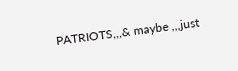PATRIOTS,,,& maybe ,,,just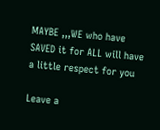MAYBE ,,,WE who have SAVED it for ALL will have a little respect for you

Leave a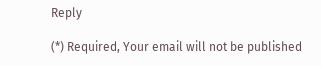Reply

(*) Required, Your email will not be published